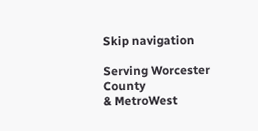Skip navigation

Serving Worcester County
& MetroWest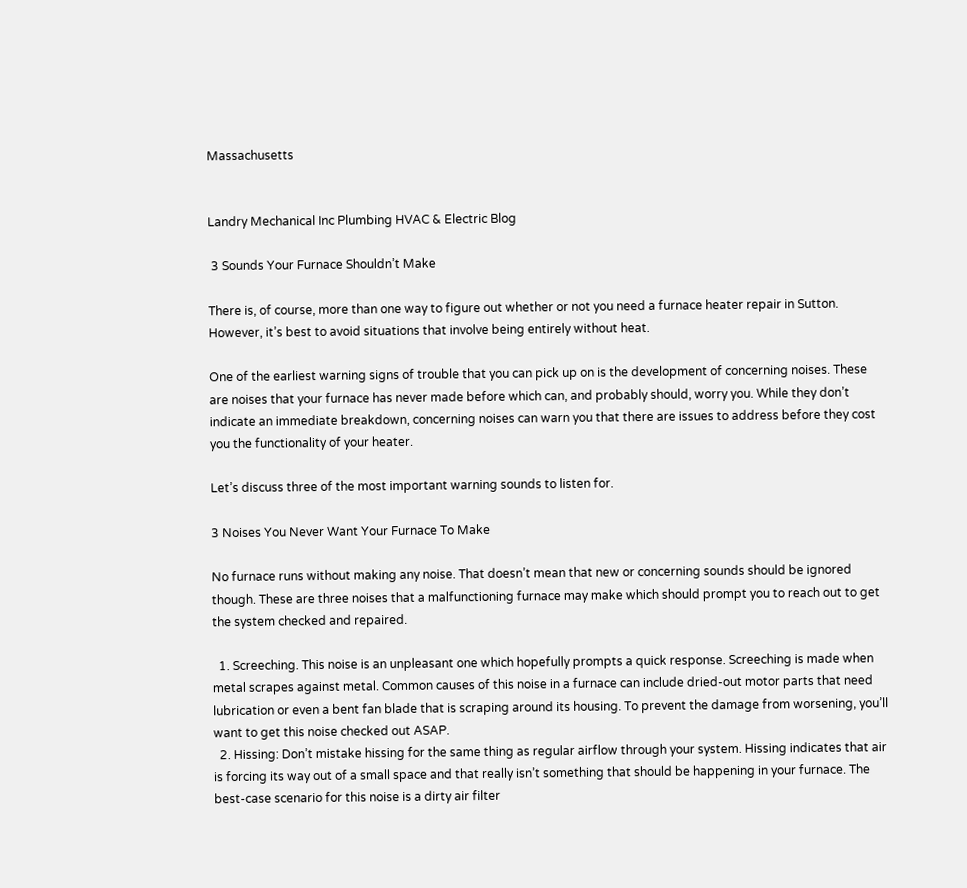Massachusetts


Landry Mechanical Inc Plumbing HVAC & Electric Blog

 3 Sounds Your Furnace Shouldn’t Make

There is, of course, more than one way to figure out whether or not you need a furnace heater repair in Sutton. However, it’s best to avoid situations that involve being entirely without heat.

One of the earliest warning signs of trouble that you can pick up on is the development of concerning noises. These are noises that your furnace has never made before which can, and probably should, worry you. While they don’t indicate an immediate breakdown, concerning noises can warn you that there are issues to address before they cost you the functionality of your heater.

Let’s discuss three of the most important warning sounds to listen for.

3 Noises You Never Want Your Furnace To Make

No furnace runs without making any noise. That doesn’t mean that new or concerning sounds should be ignored though. These are three noises that a malfunctioning furnace may make which should prompt you to reach out to get the system checked and repaired.

  1. Screeching. This noise is an unpleasant one which hopefully prompts a quick response. Screeching is made when metal scrapes against metal. Common causes of this noise in a furnace can include dried-out motor parts that need lubrication or even a bent fan blade that is scraping around its housing. To prevent the damage from worsening, you’ll want to get this noise checked out ASAP.
  2. Hissing: Don’t mistake hissing for the same thing as regular airflow through your system. Hissing indicates that air is forcing its way out of a small space and that really isn’t something that should be happening in your furnace. The best-case scenario for this noise is a dirty air filter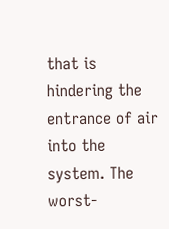that is hindering the entrance of air into the system. The worst-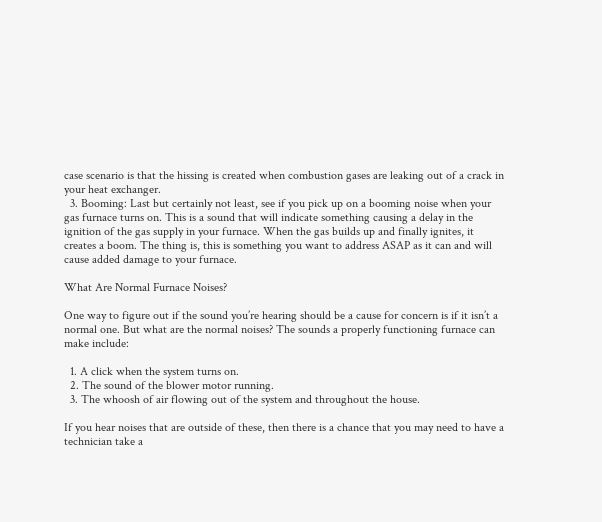case scenario is that the hissing is created when combustion gases are leaking out of a crack in your heat exchanger.
  3. Booming: Last but certainly not least, see if you pick up on a booming noise when your gas furnace turns on. This is a sound that will indicate something causing a delay in the ignition of the gas supply in your furnace. When the gas builds up and finally ignites, it creates a boom. The thing is, this is something you want to address ASAP as it can and will cause added damage to your furnace.

What Are Normal Furnace Noises?

One way to figure out if the sound you’re hearing should be a cause for concern is if it isn’t a normal one. But what are the normal noises? The sounds a properly functioning furnace can make include:

  1. A click when the system turns on.
  2. The sound of the blower motor running.
  3. The whoosh of air flowing out of the system and throughout the house.

If you hear noises that are outside of these, then there is a chance that you may need to have a technician take a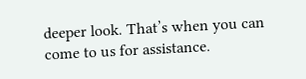deeper look. That’s when you can come to us for assistance.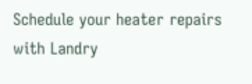Schedule your heater repairs with Landry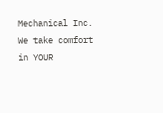Mechanical Inc. We take comfort in YOUR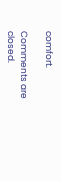comfort.

Comments are closed.